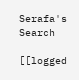Serafa's Search

[[logged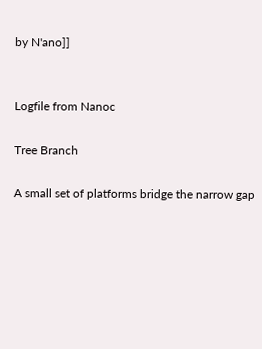by N'ano]]


Logfile from Nanoc

Tree Branch

A small set of platforms bridge the narrow gap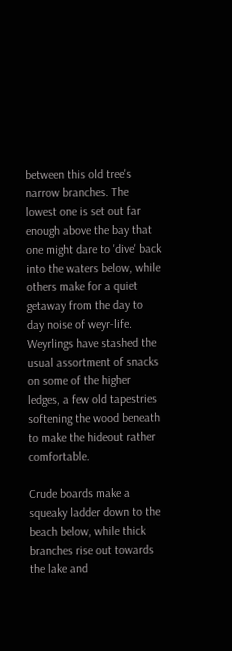between this old tree's narrow branches. The lowest one is set out far enough above the bay that one might dare to 'dive' back into the waters below, while others make for a quiet getaway from the day to day noise of weyr-life. Weyrlings have stashed the usual assortment of snacks on some of the higher ledges, a few old tapestries softening the wood beneath to make the hideout rather comfortable.

Crude boards make a squeaky ladder down to the beach below, while thick branches rise out towards the lake and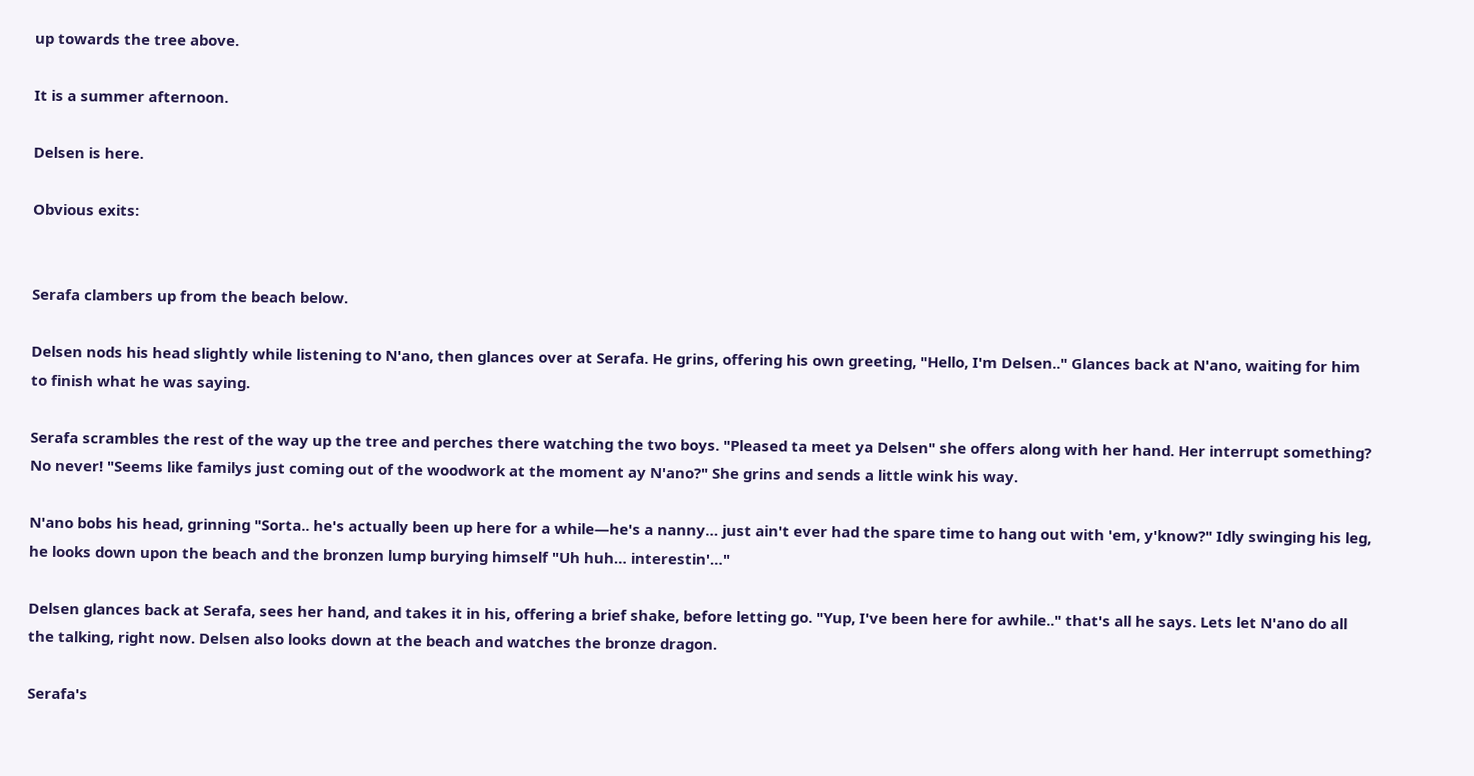up towards the tree above.

It is a summer afternoon.

Delsen is here.

Obvious exits:


Serafa clambers up from the beach below.

Delsen nods his head slightly while listening to N'ano, then glances over at Serafa. He grins, offering his own greeting, "Hello, I'm Delsen.." Glances back at N'ano, waiting for him to finish what he was saying.

Serafa scrambles the rest of the way up the tree and perches there watching the two boys. "Pleased ta meet ya Delsen" she offers along with her hand. Her interrupt something? No never! "Seems like familys just coming out of the woodwork at the moment ay N'ano?" She grins and sends a little wink his way.

N'ano bobs his head, grinning "Sorta.. he's actually been up here for a while—he's a nanny… just ain't ever had the spare time to hang out with 'em, y'know?" Idly swinging his leg, he looks down upon the beach and the bronzen lump burying himself "Uh huh… interestin'…"

Delsen glances back at Serafa, sees her hand, and takes it in his, offering a brief shake, before letting go. "Yup, I've been here for awhile.." that's all he says. Lets let N'ano do all the talking, right now. Delsen also looks down at the beach and watches the bronze dragon.

Serafa's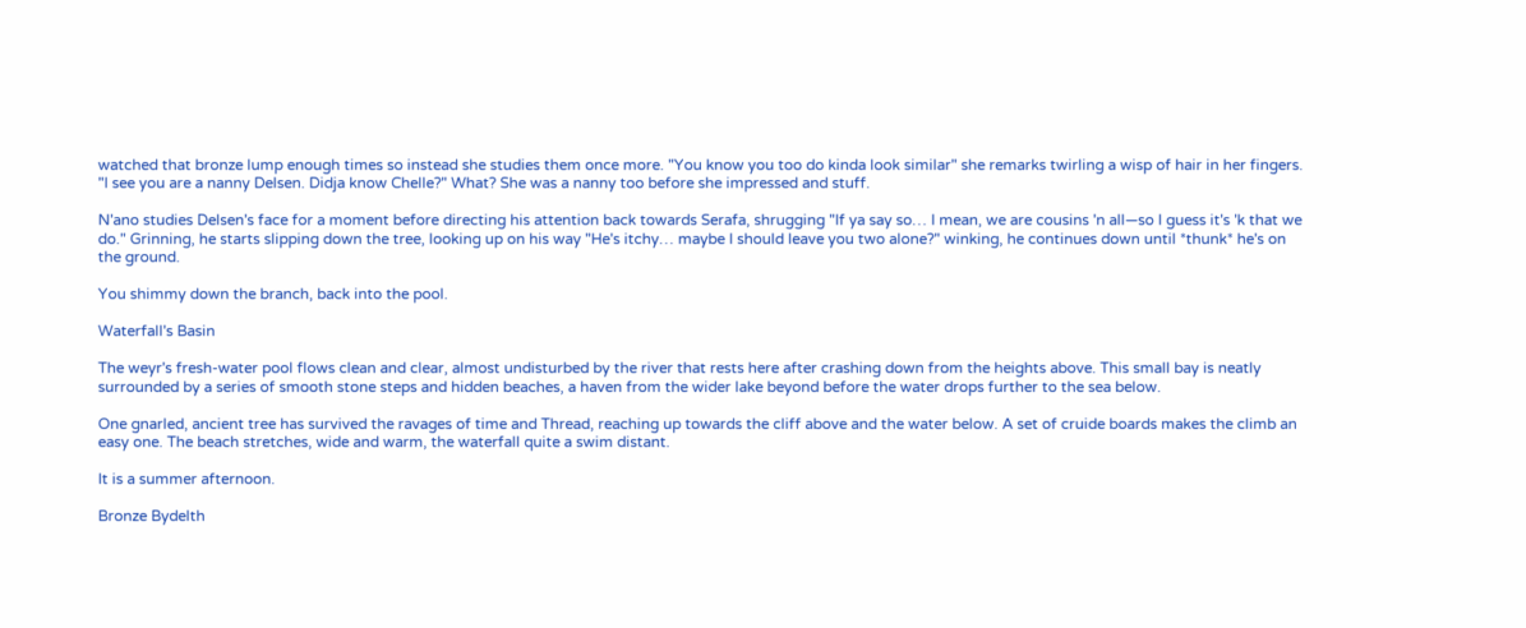watched that bronze lump enough times so instead she studies them once more. "You know you too do kinda look similar" she remarks twirling a wisp of hair in her fingers. "I see you are a nanny Delsen. Didja know Chelle?" What? She was a nanny too before she impressed and stuff.

N'ano studies Delsen's face for a moment before directing his attention back towards Serafa, shrugging "If ya say so… I mean, we are cousins 'n all—so I guess it's 'k that we do." Grinning, he starts slipping down the tree, looking up on his way "He's itchy… maybe I should leave you two alone?" winking, he continues down until *thunk* he's on the ground.

You shimmy down the branch, back into the pool.

Waterfall's Basin

The weyr's fresh-water pool flows clean and clear, almost undisturbed by the river that rests here after crashing down from the heights above. This small bay is neatly surrounded by a series of smooth stone steps and hidden beaches, a haven from the wider lake beyond before the water drops further to the sea below.

One gnarled, ancient tree has survived the ravages of time and Thread, reaching up towards the cliff above and the water below. A set of cruide boards makes the climb an easy one. The beach stretches, wide and warm, the waterfall quite a swim distant.

It is a summer afternoon.

Bronze Bydelth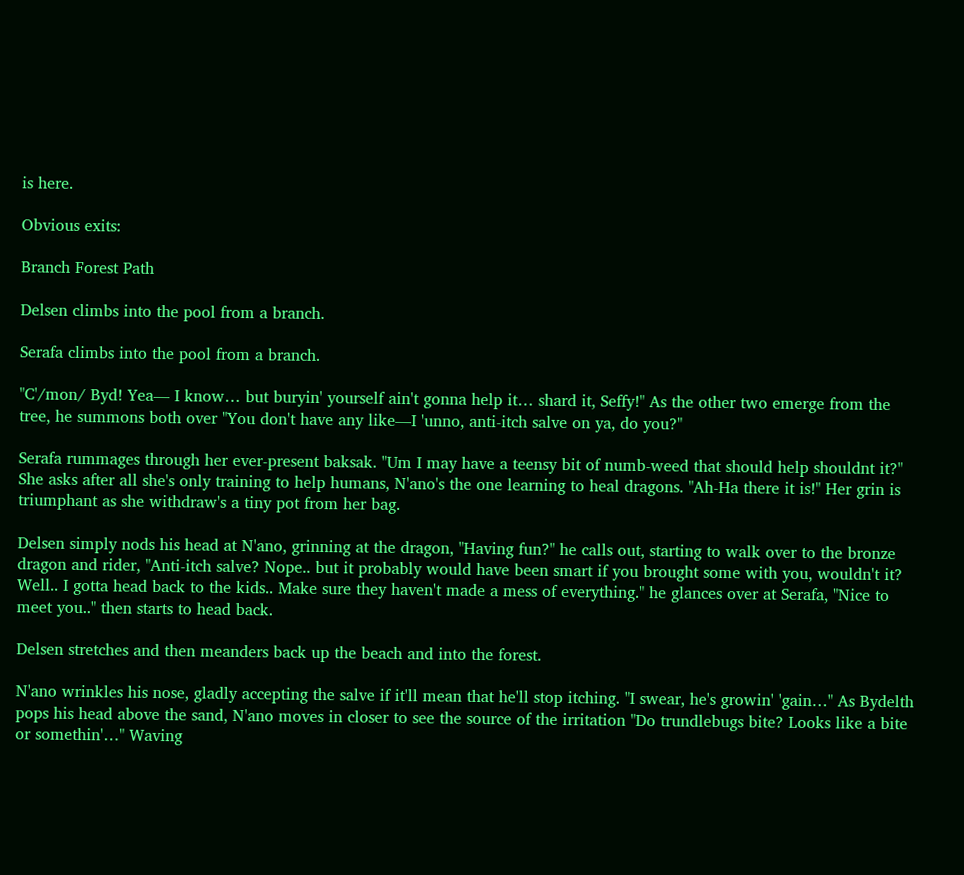is here.

Obvious exits:

Branch Forest Path

Delsen climbs into the pool from a branch.

Serafa climbs into the pool from a branch.

"C'/mon/ Byd! Yea— I know… but buryin' yourself ain't gonna help it… shard it, Seffy!" As the other two emerge from the tree, he summons both over "You don't have any like—I 'unno, anti-itch salve on ya, do you?"

Serafa rummages through her ever-present baksak. "Um I may have a teensy bit of numb-weed that should help shouldnt it?" She asks after all she's only training to help humans, N'ano's the one learning to heal dragons. "Ah-Ha there it is!" Her grin is triumphant as she withdraw's a tiny pot from her bag.

Delsen simply nods his head at N'ano, grinning at the dragon, "Having fun?" he calls out, starting to walk over to the bronze dragon and rider, "Anti-itch salve? Nope.. but it probably would have been smart if you brought some with you, wouldn't it? Well.. I gotta head back to the kids.. Make sure they haven't made a mess of everything." he glances over at Serafa, "Nice to meet you.." then starts to head back.

Delsen stretches and then meanders back up the beach and into the forest.

N'ano wrinkles his nose, gladly accepting the salve if it'll mean that he'll stop itching. "I swear, he's growin' 'gain…" As Bydelth pops his head above the sand, N'ano moves in closer to see the source of the irritation "Do trundlebugs bite? Looks like a bite or somethin'…" Waving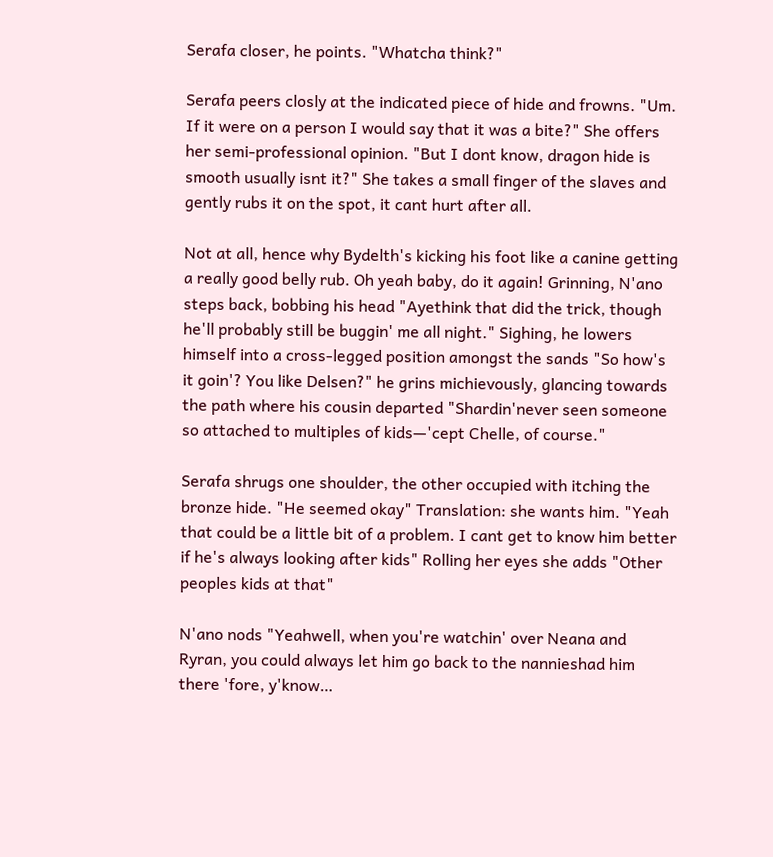Serafa closer, he points. "Whatcha think?"

Serafa peers closly at the indicated piece of hide and frowns. "Um. If it were on a person I would say that it was a bite?" She offers her semi-professional opinion. "But I dont know, dragon hide is smooth usually isnt it?" She takes a small finger of the slaves and gently rubs it on the spot, it cant hurt after all.

Not at all, hence why Bydelth's kicking his foot like a canine getting a really good belly rub. Oh yeah baby, do it again! Grinning, N'ano steps back, bobbing his head "Ayethink that did the trick, though he'll probably still be buggin' me all night." Sighing, he lowers himself into a cross-legged position amongst the sands "So how's it goin'? You like Delsen?" he grins michievously, glancing towards the path where his cousin departed "Shardin'never seen someone so attached to multiples of kids—'cept Chelle, of course."

Serafa shrugs one shoulder, the other occupied with itching the bronze hide. "He seemed okay" Translation: she wants him. "Yeah that could be a little bit of a problem. I cant get to know him better if he's always looking after kids" Rolling her eyes she adds "Other peoples kids at that"

N'ano nods "Yeahwell, when you're watchin' over Neana and Ryran, you could always let him go back to the nannieshad him there 'fore, y'know…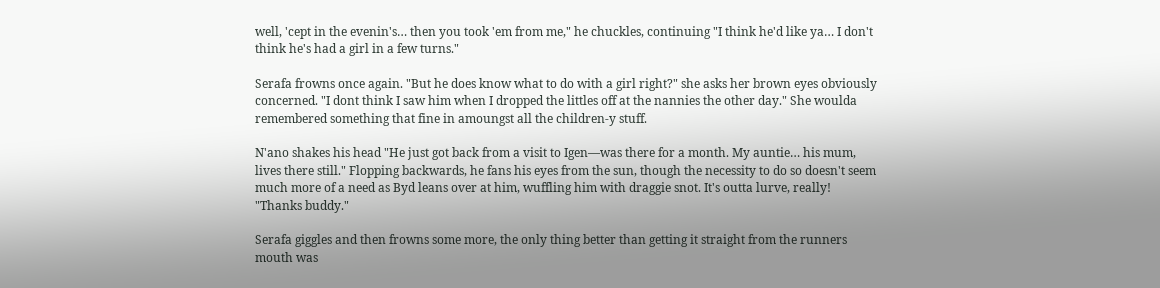well, 'cept in the evenin's… then you took 'em from me," he chuckles, continuing "I think he'd like ya… I don't think he's had a girl in a few turns."

Serafa frowns once again. "But he does know what to do with a girl right?" she asks her brown eyes obviously concerned. "I dont think I saw him when I dropped the littles off at the nannies the other day." She woulda remembered something that fine in amoungst all the children-y stuff.

N'ano shakes his head "He just got back from a visit to Igen—was there for a month. My auntie… his mum, lives there still." Flopping backwards, he fans his eyes from the sun, though the necessity to do so doesn't seem much more of a need as Byd leans over at him, wuffling him with draggie snot. It's outta lurve, really! "Thanks buddy."

Serafa giggles and then frowns some more, the only thing better than getting it straight from the runners mouth was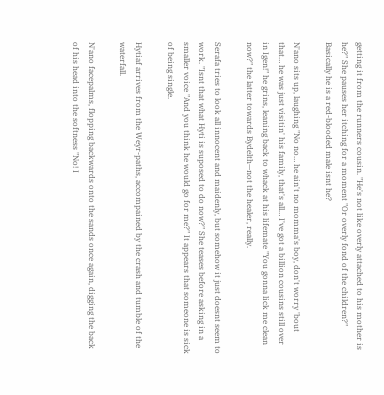getting it from the runners cousin. "He's not like overly attached to his mother is he?" She pauses her itching for a moment "Or overly fond of the children?" Basically he is a red-blooded male isnt he?

N'ano sits up, laughing "No no… he ain't no momma's boy, don't worry 'bout that… he was just visitin' his family, that's all… I've got a billion cousins still over in Igen!" he grins, leaning back to whack at his lifemate "You gonna lick me clean now?" the latter towards Bydelth—not the healer, really.

Serafa tries to look all innocent and maidenly, but somehow it just doesnt seem to work. "Isnt that what Hyti is suposed to do now?" She teases before asking in a smaller voice "And you think he would go for me?" It appears that someone is sick of being single.

Hytiaf arrives from the Weyr-paths, accompained by the crash and tumble of the waterfall.

N'ano facepalms, flopping backwards onto the sands once again, digging the back of his head into the softness "No! I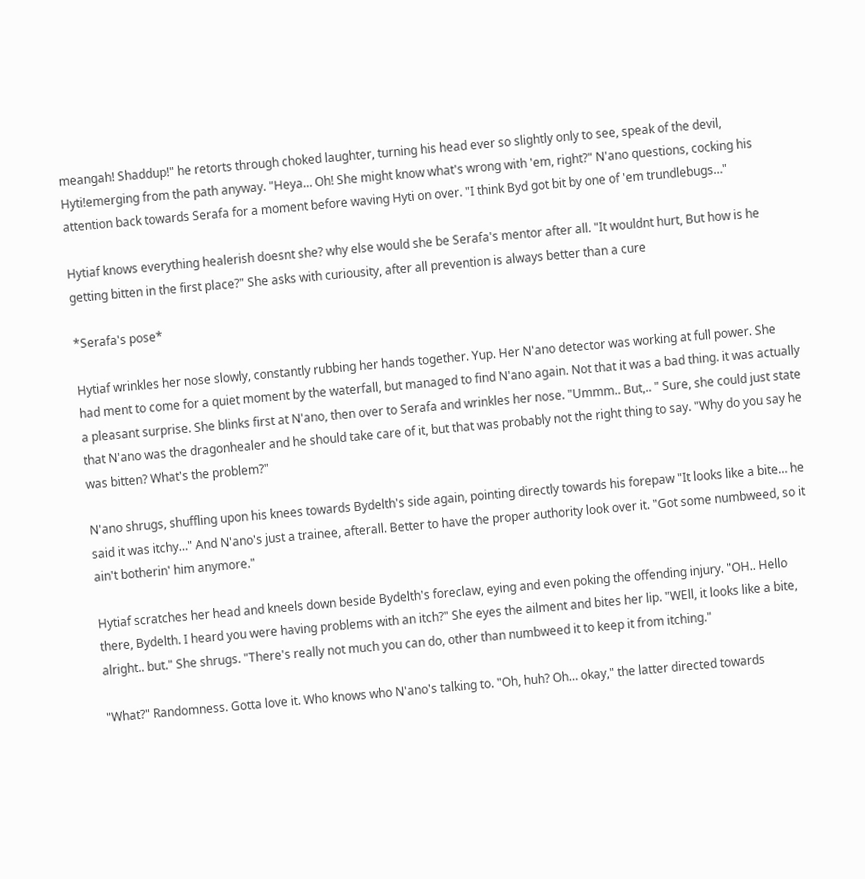meangah! Shaddup!" he retorts through choked laughter, turning his head ever so slightly only to see, speak of the devil, Hyti!emerging from the path anyway. "Heya… Oh! She might know what's wrong with 'em, right?" N'ano questions, cocking his attention back towards Serafa for a moment before waving Hyti on over. "I think Byd got bit by one of 'em trundlebugs…"

Hytiaf knows everything healerish doesnt she? why else would she be Serafa's mentor after all. "It wouldnt hurt, But how is he getting bitten in the first place?" She asks with curiousity, after all prevention is always better than a cure

*Serafa's pose*

Hytiaf wrinkles her nose slowly, constantly rubbing her hands together. Yup. Her N'ano detector was working at full power. She had ment to come for a quiet moment by the waterfall, but managed to find N'ano again. Not that it was a bad thing. it was actually a pleasant surprise. She blinks first at N'ano, then over to Serafa and wrinkles her nose. "Ummm.. But,.. " Sure, she could just state that N'ano was the dragonhealer and he should take care of it, but that was probably not the right thing to say. "Why do you say he was bitten? What's the problem?"

N'ano shrugs, shuffling upon his knees towards Bydelth's side again, pointing directly towards his forepaw "It looks like a bite… he said it was itchy…" And N'ano's just a trainee, afterall. Better to have the proper authority look over it. "Got some numbweed, so it ain't botherin' him anymore."

Hytiaf scratches her head and kneels down beside Bydelth's foreclaw, eying and even poking the offending injury. "OH.. Hello there, Bydelth. I heard you were having problems with an itch?" She eyes the ailment and bites her lip. "WEll, it looks like a bite, alright.. but." She shrugs. "There's really not much you can do, other than numbweed it to keep it from itching."

"What?" Randomness. Gotta love it. Who knows who N'ano's talking to. "Oh, huh? Oh… okay," the latter directed towards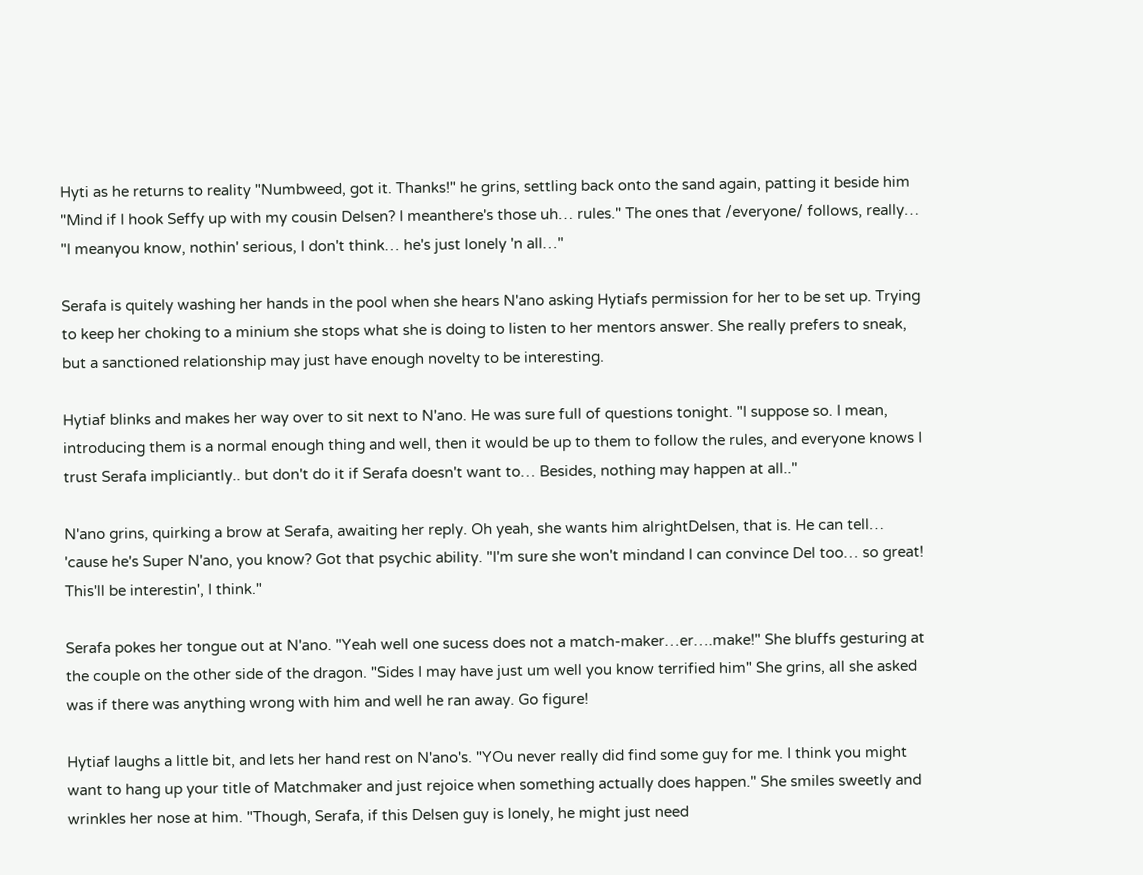Hyti as he returns to reality "Numbweed, got it. Thanks!" he grins, settling back onto the sand again, patting it beside him "Mind if I hook Seffy up with my cousin Delsen? I meanthere's those uh… rules." The ones that /everyone/ follows, really… "I meanyou know, nothin' serious, I don't think… he's just lonely 'n all…"

Serafa is quitely washing her hands in the pool when she hears N'ano asking Hytiafs permission for her to be set up. Trying to keep her choking to a minium she stops what she is doing to listen to her mentors answer. She really prefers to sneak, but a sanctioned relationship may just have enough novelty to be interesting.

Hytiaf blinks and makes her way over to sit next to N'ano. He was sure full of questions tonight. "I suppose so. I mean, introducing them is a normal enough thing and well, then it would be up to them to follow the rules, and everyone knows I trust Serafa impliciantly.. but don't do it if Serafa doesn't want to… Besides, nothing may happen at all.."

N'ano grins, quirking a brow at Serafa, awaiting her reply. Oh yeah, she wants him alrightDelsen, that is. He can tell… 'cause he's Super N'ano, you know? Got that psychic ability. "I'm sure she won't mindand I can convince Del too… so great! This'll be interestin', I think."

Serafa pokes her tongue out at N'ano. "Yeah well one sucess does not a match-maker…er….make!" She bluffs gesturing at the couple on the other side of the dragon. "Sides I may have just um well you know terrified him" She grins, all she asked was if there was anything wrong with him and well he ran away. Go figure!

Hytiaf laughs a little bit, and lets her hand rest on N'ano's. "YOu never really did find some guy for me. I think you might want to hang up your title of Matchmaker and just rejoice when something actually does happen." She smiles sweetly and wrinkles her nose at him. "Though, Serafa, if this Delsen guy is lonely, he might just need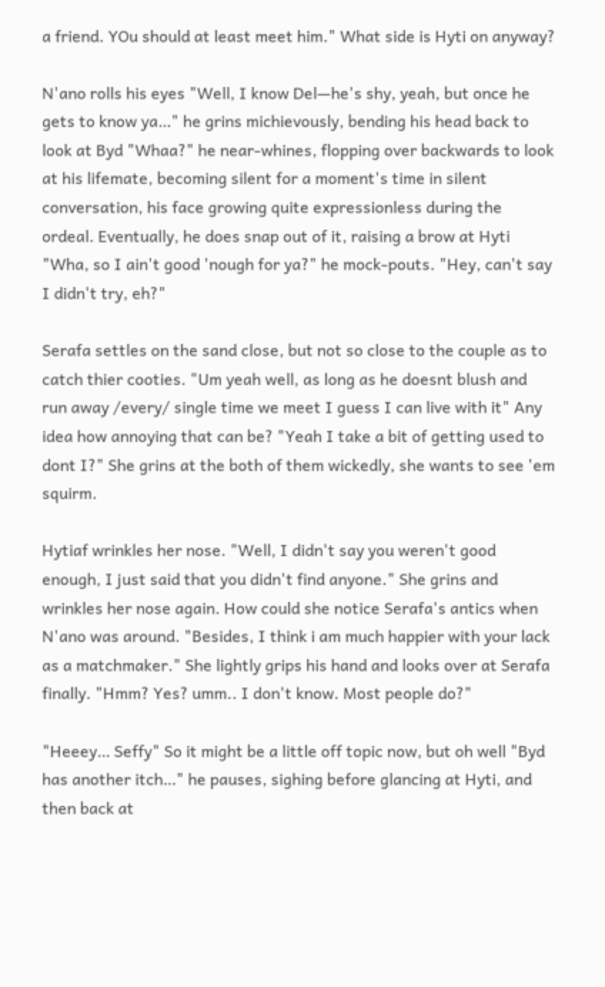a friend. YOu should at least meet him." What side is Hyti on anyway?

N'ano rolls his eyes "Well, I know Del—he's shy, yeah, but once he gets to know ya…" he grins michievously, bending his head back to look at Byd "Whaa?" he near-whines, flopping over backwards to look at his lifemate, becoming silent for a moment's time in silent conversation, his face growing quite expressionless during the ordeal. Eventually, he does snap out of it, raising a brow at Hyti "Wha, so I ain't good 'nough for ya?" he mock-pouts. "Hey, can't say I didn't try, eh?"

Serafa settles on the sand close, but not so close to the couple as to catch thier cooties. "Um yeah well, as long as he doesnt blush and run away /every/ single time we meet I guess I can live with it" Any idea how annoying that can be? "Yeah I take a bit of getting used to dont I?" She grins at the both of them wickedly, she wants to see 'em squirm.

Hytiaf wrinkles her nose. "Well, I didn't say you weren't good enough, I just said that you didn't find anyone." She grins and wrinkles her nose again. How could she notice Serafa's antics when N'ano was around. "Besides, I think i am much happier with your lack as a matchmaker." She lightly grips his hand and looks over at Serafa finally. "Hmm? Yes? umm.. I don't know. Most people do?"

"Heeey… Seffy" So it might be a little off topic now, but oh well "Byd has another itch…" he pauses, sighing before glancing at Hyti, and then back at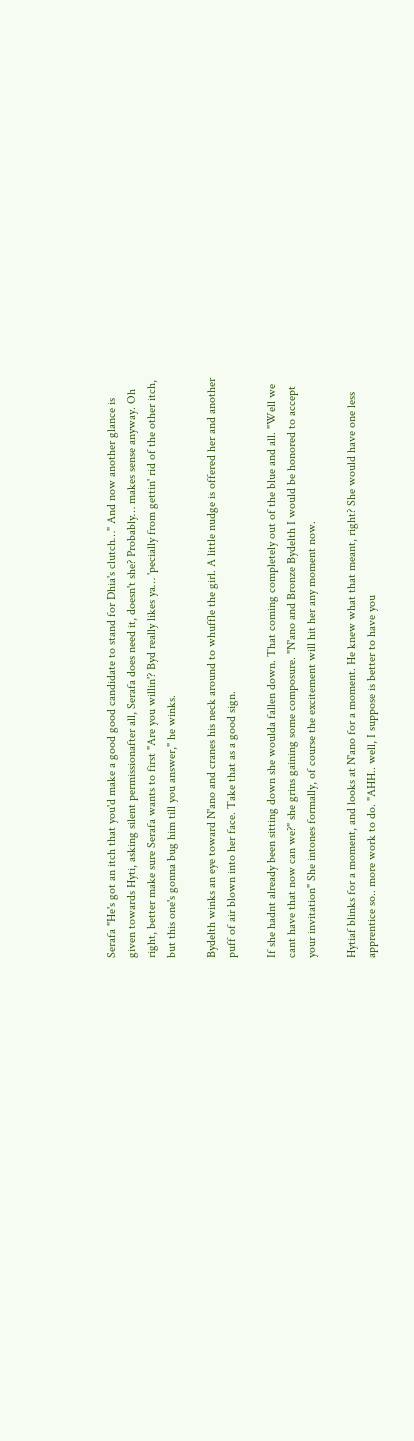Serafa "He's got an itch that you'd make a good good candidate to stand for Dhia's clutch…" And now another glance is given towards Hyti, asking silent permissionafter all, Serafa does need it, doesn't she? Probably… makes sense anyway. Oh right, better make sure Serafa wants to first "Are you willin'? Byd really likes ya… 'pecially from gettin' rid of the other itch, but this one's gonna bug him till you answer," he winks.

Bydelth winks an eye toward N'ano and cranes his neck around to whuffle the girl. A little nudge is offered her and another puff of air blown into her face. Take that as a good sign.

If she hadnt already been sitting down she woulda fallen down. That coming completely out of the blue and all. "Well we cant have that now can we?" she grins gaining some composure. "N'ano and Bronze Bydelth I would be honored to accept your invitation" She intones formally, of course the excitement will hit her any moment now.

Hytiaf blinks for a moment, and looks at N'ano for a moment. He knew what that meant, right? She would have one less apprentice so.. more work to do. "AHH.. well, I suppose is better to have you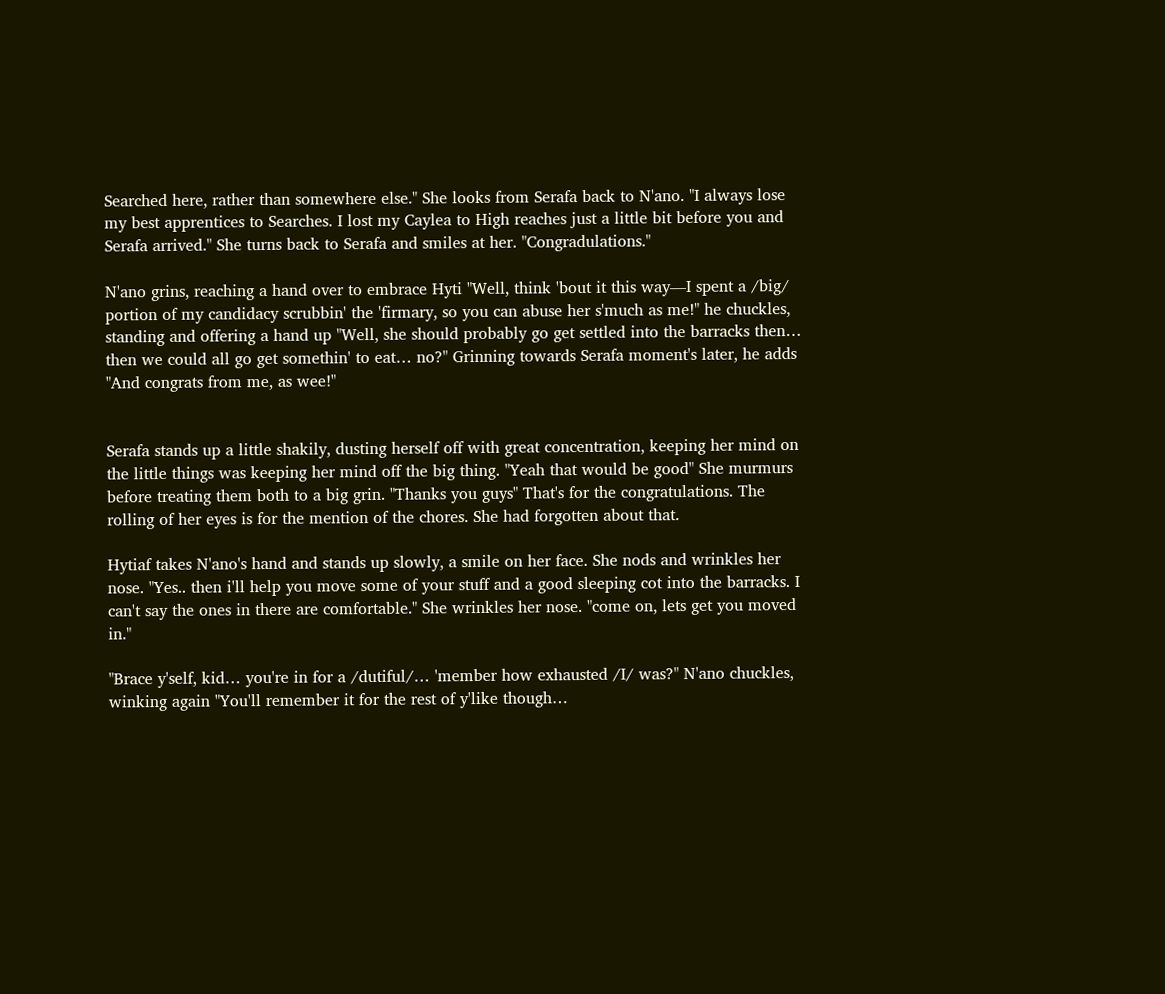Searched here, rather than somewhere else." She looks from Serafa back to N'ano. "I always lose my best apprentices to Searches. I lost my Caylea to High reaches just a little bit before you and Serafa arrived." She turns back to Serafa and smiles at her. "Congradulations."

N'ano grins, reaching a hand over to embrace Hyti "Well, think 'bout it this way—I spent a /big/ portion of my candidacy scrubbin' the 'firmary, so you can abuse her s'much as me!" he chuckles, standing and offering a hand up "Well, she should probably go get settled into the barracks then… then we could all go get somethin' to eat… no?" Grinning towards Serafa moment's later, he adds "And congrats from me, as wee!"


Serafa stands up a little shakily, dusting herself off with great concentration, keeping her mind on the little things was keeping her mind off the big thing. "Yeah that would be good" She murmurs before treating them both to a big grin. "Thanks you guys" That's for the congratulations. The rolling of her eyes is for the mention of the chores. She had forgotten about that.

Hytiaf takes N'ano's hand and stands up slowly, a smile on her face. She nods and wrinkles her nose. "Yes.. then i'll help you move some of your stuff and a good sleeping cot into the barracks. I can't say the ones in there are comfortable." She wrinkles her nose. "come on, lets get you moved in."

"Brace y'self, kid… you're in for a /dutiful/… 'member how exhausted /I/ was?" N'ano chuckles, winking again "You'll remember it for the rest of y'like though…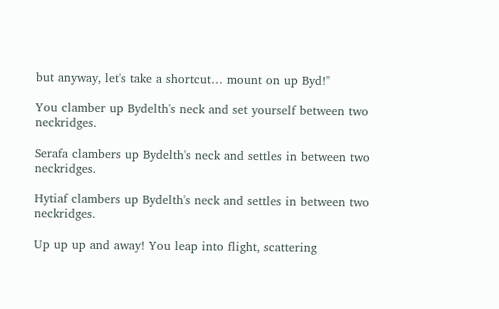but anyway, let's take a shortcut… mount on up Byd!"

You clamber up Bydelth's neck and set yourself between two neckridges.

Serafa clambers up Bydelth's neck and settles in between two neckridges.

Hytiaf clambers up Bydelth's neck and settles in between two neckridges.

Up up up and away! You leap into flight, scattering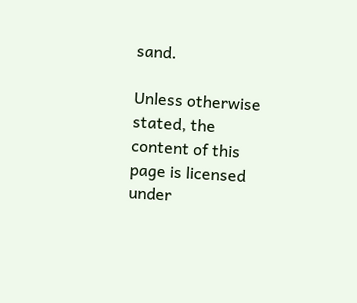sand.

Unless otherwise stated, the content of this page is licensed under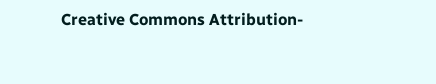Creative Commons Attribution-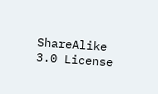ShareAlike 3.0 License